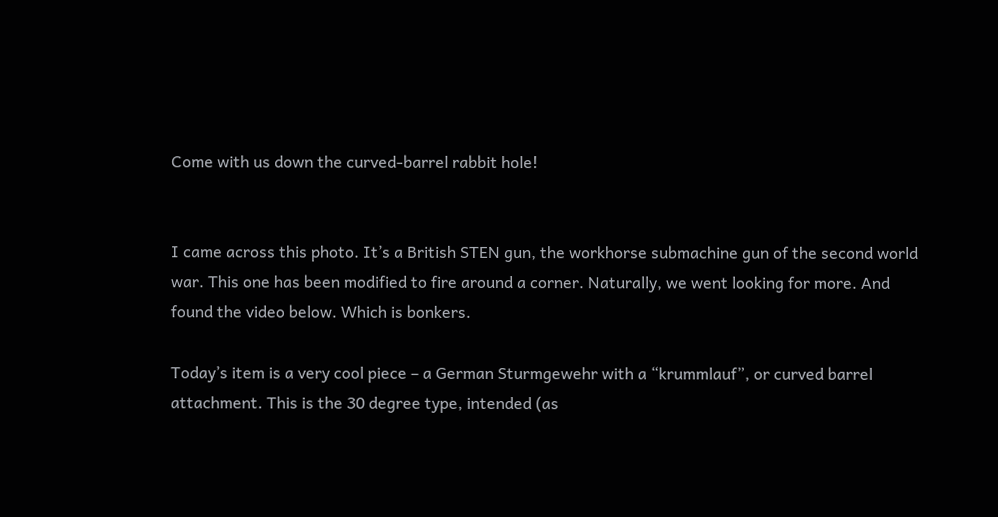Come with us down the curved-barrel rabbit hole!


I came across this photo. It’s a British STEN gun, the workhorse submachine gun of the second world war. This one has been modified to fire around a corner. Naturally, we went looking for more. And found the video below. Which is bonkers.

Today’s item is a very cool piece – a German Sturmgewehr with a “krummlauf”, or curved barrel attachment. This is the 30 degree type, intended (as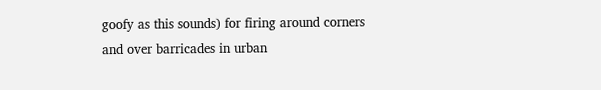goofy as this sounds) for firing around corners and over barricades in urban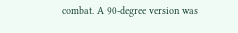combat. A 90-degree version was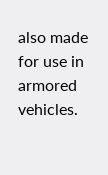also made for use in armored vehicles.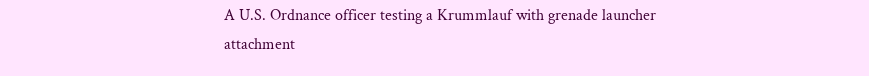A U.S. Ordnance officer testing a Krummlauf with grenade launcher attachment